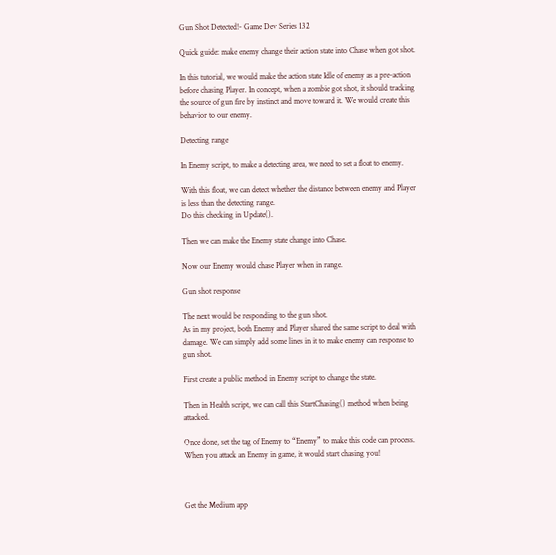Gun Shot Detected!- Game Dev Series 132

Quick guide: make enemy change their action state into Chase when got shot.

In this tutorial, we would make the action state Idle of enemy as a pre-action before chasing Player. In concept, when a zombie got shot, it should tracking the source of gun fire by instinct and move toward it. We would create this behavior to our enemy.

Detecting range

In Enemy script, to make a detecting area, we need to set a float to enemy.

With this float, we can detect whether the distance between enemy and Player is less than the detecting range.
Do this checking in Update().

Then we can make the Enemy state change into Chase.

Now our Enemy would chase Player when in range.

Gun shot response

The next would be responding to the gun shot.
As in my project, both Enemy and Player shared the same script to deal with damage. We can simply add some lines in it to make enemy can response to gun shot.

First create a public method in Enemy script to change the state.

Then in Health script, we can call this StartChasing() method when being attacked.

Once done, set the tag of Enemy to “Enemy” to make this code can process.
When you attack an Enemy in game, it would start chasing you!



Get the Medium app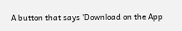A button that says 'Download on the App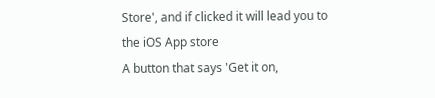Store', and if clicked it will lead you to the iOS App store
A button that says 'Get it on,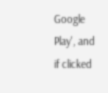Google Play', and if clicked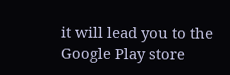it will lead you to the Google Play store